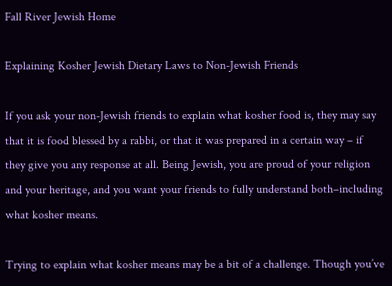Fall River Jewish Home

Explaining Kosher Jewish Dietary Laws to Non-Jewish Friends

If you ask your non-Jewish friends to explain what kosher food is, they may say that it is food blessed by a rabbi, or that it was prepared in a certain way – if they give you any response at all. Being Jewish, you are proud of your religion and your heritage, and you want your friends to fully understand both–including what kosher means.

Trying to explain what kosher means may be a bit of a challenge. Though you’ve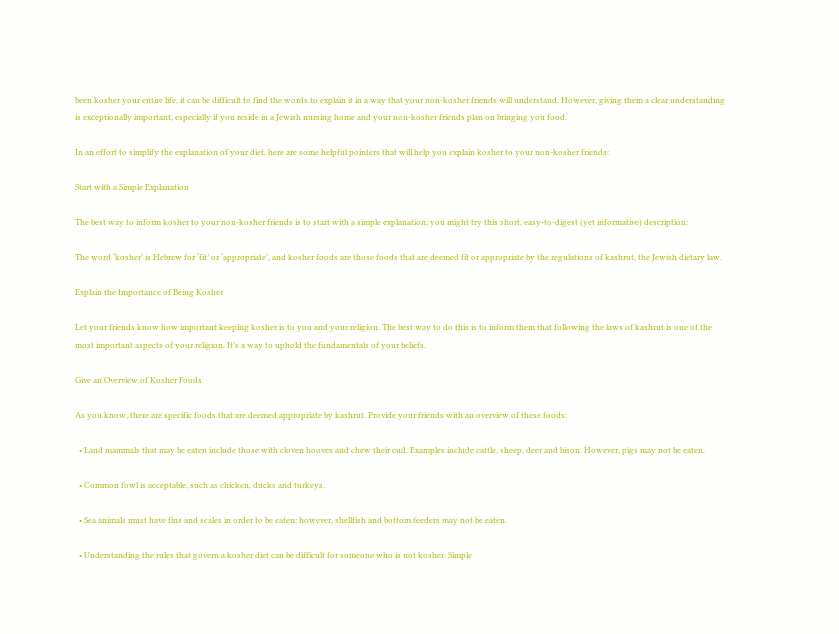been kosher your entire life, it can be difficult to find the words to explain it in a way that your non-kosher friends will understand. However, giving them a clear understanding is exceptionally important, especially if you reside in a Jewish nursing home and your non-kosher friends plan on bringing you food.

In an effort to simplify the explanation of your diet, here are some helpful pointers that will help you explain kosher to your non-kosher friends:

Start with a Simple Explanation

The best way to inform kosher to your non-kosher friends is to start with a simple explanation; you might try this short, easy-to-digest (yet informative) description:

The word ‘kosher’ is Hebrew for ‘fit’ or ‘appropriate’, and kosher foods are those foods that are deemed fit or appropriate by the regulations of kashrut, the Jewish dietary law.

Explain the Importance of Being Kosher

Let your friends know how important keeping kosher is to you and your religion. The best way to do this is to inform them that following the laws of kashrut is one of the most important aspects of your religion. It’s a way to uphold the fundamentals of your beliefs.

Give an Overview of Kosher Foods

As you know, there are specific foods that are deemed appropriate by kashrut. Provide your friends with an overview of these foods:

  • Land mammals that may be eaten include those with cloven hooves and chew their cud. Examples include cattle, sheep, deer and bison. However, pigs may not be eaten.

  • Common fowl is acceptable, such as chicken, ducks and turkeys.

  • Sea animals must have fins and scales in order to be eaten; however, shellfish and bottom feeders may not be eaten.

  • Understanding the rules that govern a kosher diet can be difficult for someone who is not kosher. Simple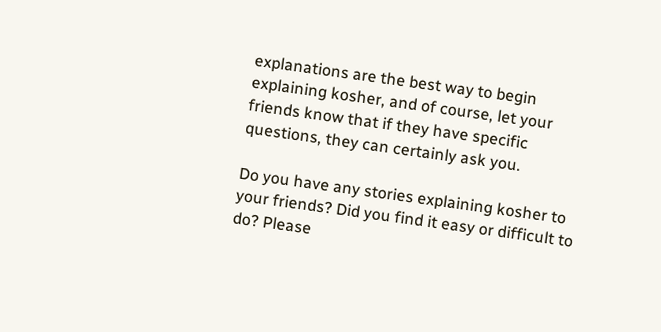explanations are the best way to begin explaining kosher, and of course, let your friends know that if they have specific questions, they can certainly ask you.

Do you have any stories explaining kosher to your friends? Did you find it easy or difficult to do? Please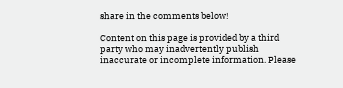share in the comments below!

Content on this page is provided by a third party who may inadvertently publish inaccurate or incomplete information. Please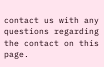contact us with any questions regarding the contact on this page.